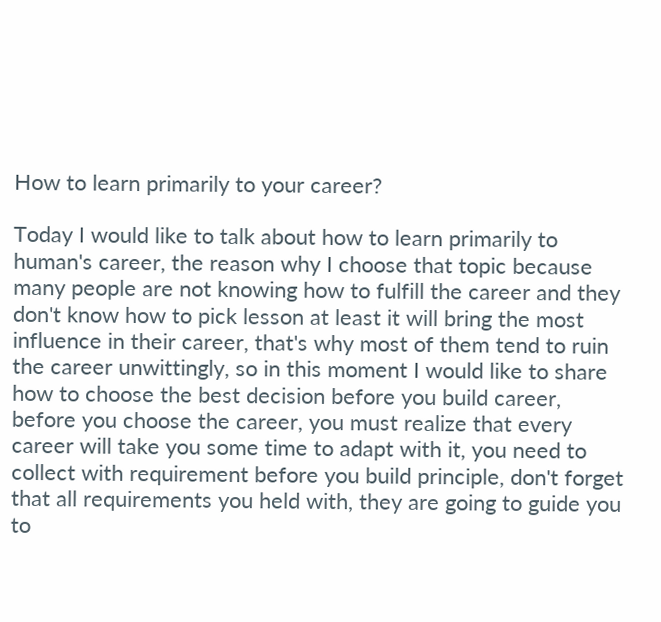How to learn primarily to your career?

Today I would like to talk about how to learn primarily to human's career, the reason why I choose that topic because many people are not knowing how to fulfill the career and they don't know how to pick lesson at least it will bring the most influence in their career, that's why most of them tend to ruin the career unwittingly, so in this moment I would like to share how to choose the best decision before you build career, before you choose the career, you must realize that every career will take you some time to adapt with it, you need to collect with requirement before you build principle, don't forget that all requirements you held with, they are going to guide you to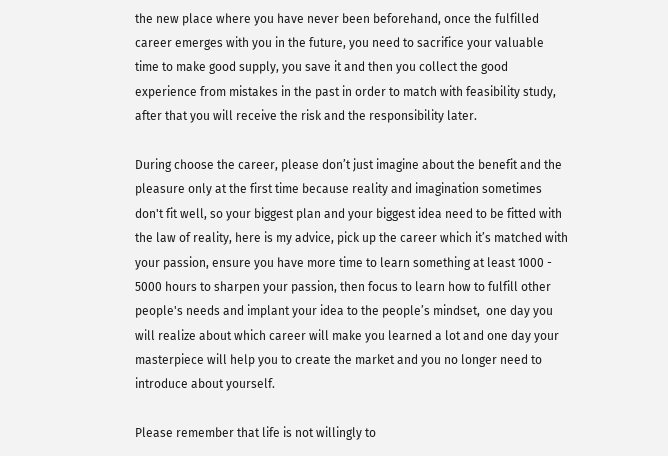the new place where you have never been beforehand, once the fulfilled career emerges with you in the future, you need to sacrifice your valuable time to make good supply, you save it and then you collect the good experience from mistakes in the past in order to match with feasibility study, after that you will receive the risk and the responsibility later.

During choose the career, please don’t just imagine about the benefit and the pleasure only at the first time because reality and imagination sometimes don't fit well, so your biggest plan and your biggest idea need to be fitted with the law of reality, here is my advice, pick up the career which it’s matched with your passion, ensure you have more time to learn something at least 1000 - 5000 hours to sharpen your passion, then focus to learn how to fulfill other people's needs and implant your idea to the people’s mindset,  one day you will realize about which career will make you learned a lot and one day your masterpiece will help you to create the market and you no longer need to introduce about yourself.

Please remember that life is not willingly to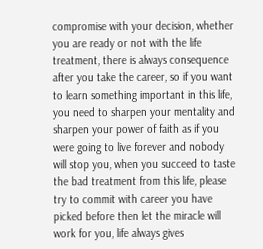compromise with your decision, whether you are ready or not with the life treatment, there is always consequence after you take the career, so if you want to learn something important in this life, you need to sharpen your mentality and sharpen your power of faith as if you were going to live forever and nobody will stop you, when you succeed to taste the bad treatment from this life, please try to commit with career you have picked before then let the miracle will work for you, life always gives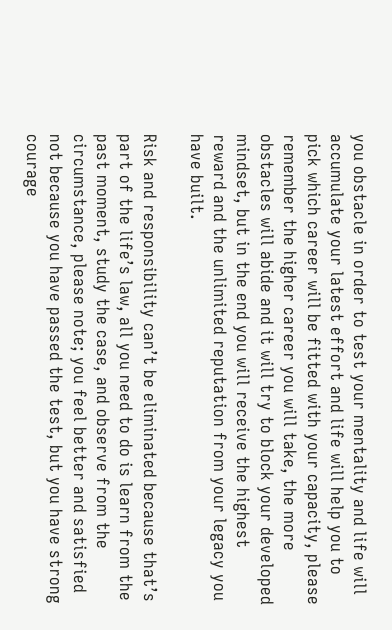you obstacle in order to test your mentality and life will accumulate your latest effort and life will help you to pick which career will be fitted with your capacity, please remember the higher career you will take, the more obstacles will abide and it will try to block your developed mindset, but in the end you will receive the highest reward and the unlimited reputation from your legacy you have built.

Risk and responsibility can’t be eliminated because that’s part of the life’s law, all you need to do is learn from the past moment, study the case, and observe from the circumstance, please note; you feel better and satisfied not because you have passed the test, but you have strong courage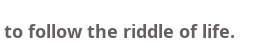to follow the riddle of life.